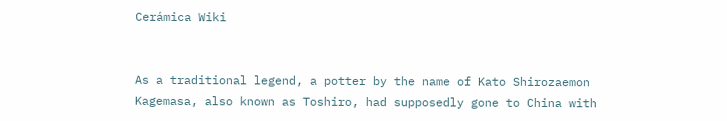Cerámica Wiki


As a traditional legend, a potter by the name of Kato Shirozaemon Kagemasa, also known as Toshiro, had supposedly gone to China with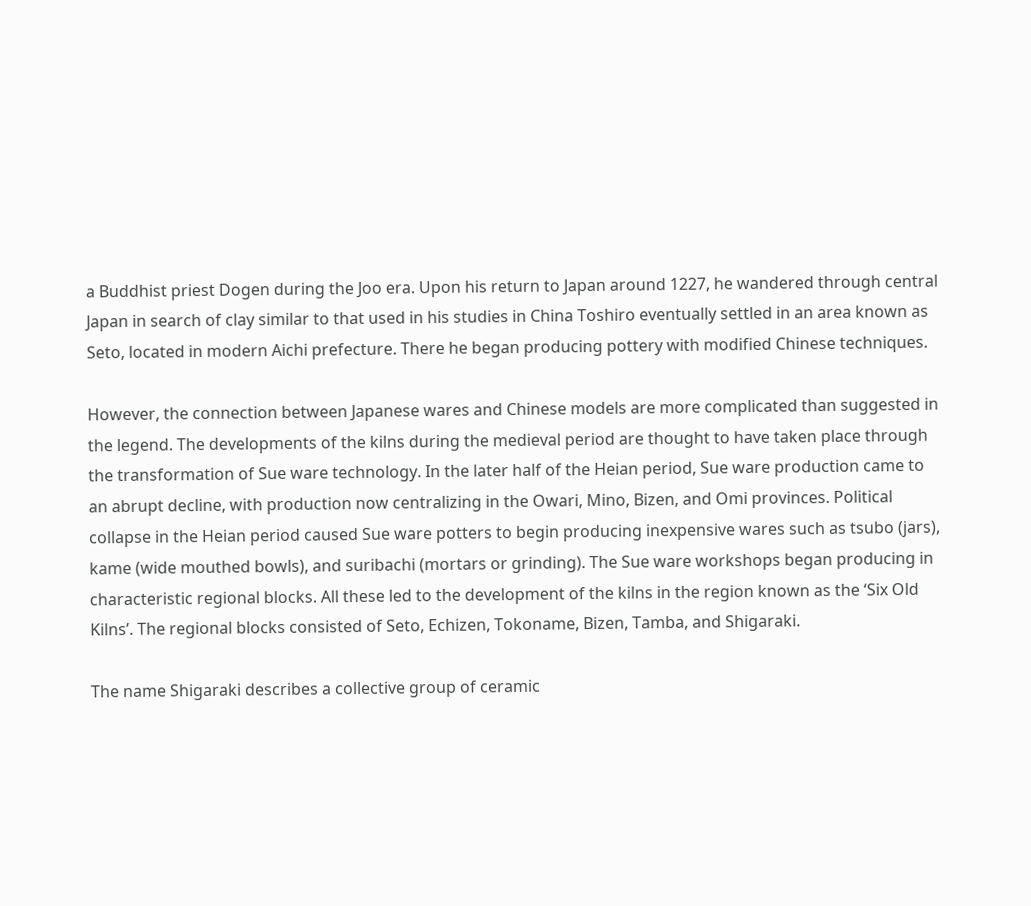a Buddhist priest Dogen during the Joo era. Upon his return to Japan around 1227, he wandered through central Japan in search of clay similar to that used in his studies in China Toshiro eventually settled in an area known as Seto, located in modern Aichi prefecture. There he began producing pottery with modified Chinese techniques.

However, the connection between Japanese wares and Chinese models are more complicated than suggested in the legend. The developments of the kilns during the medieval period are thought to have taken place through the transformation of Sue ware technology. In the later half of the Heian period, Sue ware production came to an abrupt decline, with production now centralizing in the Owari, Mino, Bizen, and Omi provinces. Political collapse in the Heian period caused Sue ware potters to begin producing inexpensive wares such as tsubo (jars), kame (wide mouthed bowls), and suribachi (mortars or grinding). The Sue ware workshops began producing in characteristic regional blocks. All these led to the development of the kilns in the region known as the ‘Six Old Kilns’. The regional blocks consisted of Seto, Echizen, Tokoname, Bizen, Tamba, and Shigaraki.

The name Shigaraki describes a collective group of ceramic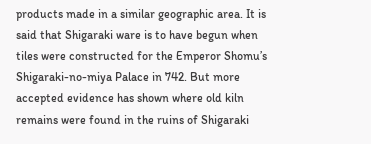products made in a similar geographic area. It is said that Shigaraki ware is to have begun when tiles were constructed for the Emperor Shomu’s Shigaraki-no-miya Palace in 742. But more accepted evidence has shown where old kiln remains were found in the ruins of Shigaraki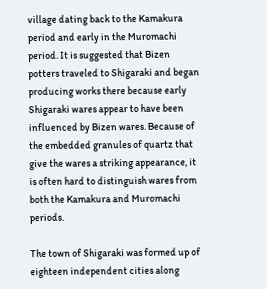village dating back to the Kamakura period and early in the Muromachi period. It is suggested that Bizen potters traveled to Shigaraki and began producing works there because early Shigaraki wares appear to have been influenced by Bizen wares. Because of the embedded granules of quartz that give the wares a striking appearance, it is often hard to distinguish wares from both the Kamakura and Muromachi periods.

The town of Shigaraki was formed up of eighteen independent cities along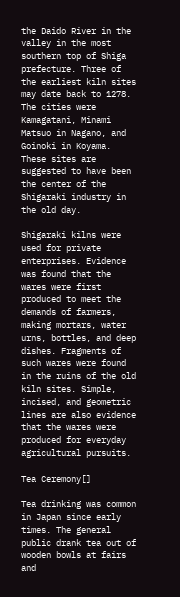the Daido River in the valley in the most southern top of Shiga prefecture. Three of the earliest kiln sites may date back to 1278. The cities were Kamagatani, Minami Matsuo in Nagano, and Goinoki in Koyama. These sites are suggested to have been the center of the Shigaraki industry in the old day.

Shigaraki kilns were used for private enterprises. Evidence was found that the wares were first produced to meet the demands of farmers, making mortars, water urns, bottles, and deep dishes. Fragments of such wares were found in the ruins of the old kiln sites. Simple, incised, and geometric lines are also evidence that the wares were produced for everyday agricultural pursuits.

Tea Ceremony[]

Tea drinking was common in Japan since early times. The general public drank tea out of wooden bowls at fairs and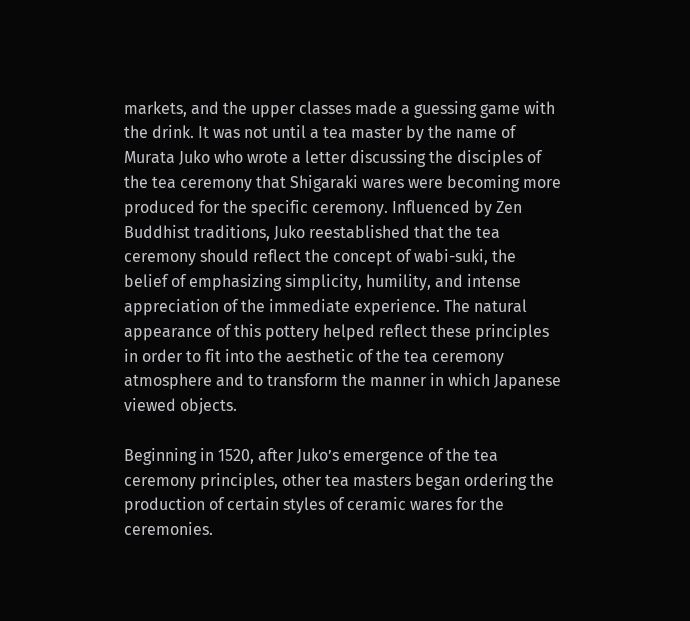markets, and the upper classes made a guessing game with the drink. It was not until a tea master by the name of Murata Juko who wrote a letter discussing the disciples of the tea ceremony that Shigaraki wares were becoming more produced for the specific ceremony. Influenced by Zen Buddhist traditions, Juko reestablished that the tea ceremony should reflect the concept of wabi-suki, the belief of emphasizing simplicity, humility, and intense appreciation of the immediate experience. The natural appearance of this pottery helped reflect these principles in order to fit into the aesthetic of the tea ceremony atmosphere and to transform the manner in which Japanese viewed objects.

Beginning in 1520, after Juko’s emergence of the tea ceremony principles, other tea masters began ordering the production of certain styles of ceramic wares for the ceremonies.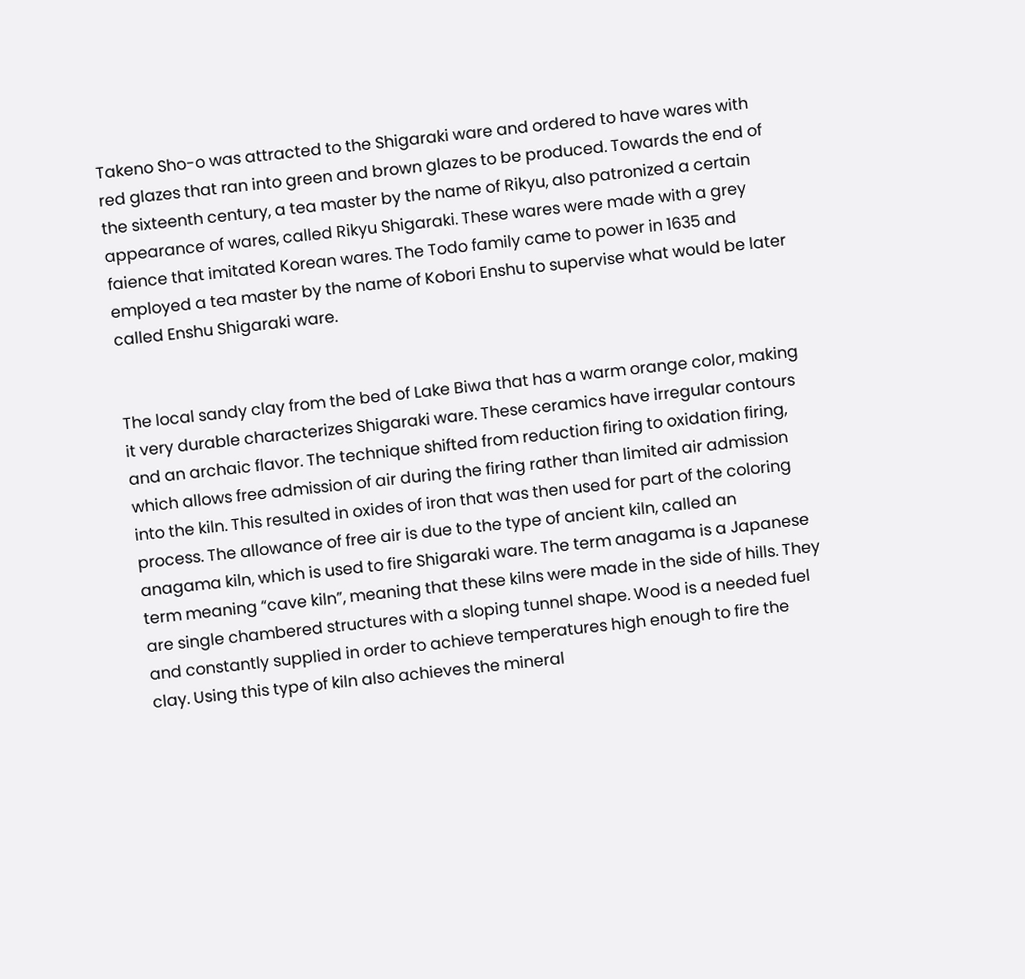Takeno Sho-o was attracted to the Shigaraki ware and ordered to have wares with red glazes that ran into green and brown glazes to be produced. Towards the end of the sixteenth century, a tea master by the name of Rikyu, also patronized a certain appearance of wares, called Rikyu Shigaraki. These wares were made with a grey faience that imitated Korean wares. The Todo family came to power in 1635 and employed a tea master by the name of Kobori Enshu to supervise what would be later called Enshu Shigaraki ware.


The local sandy clay from the bed of Lake Biwa that has a warm orange color, making it very durable characterizes Shigaraki ware. These ceramics have irregular contours and an archaic flavor. The technique shifted from reduction firing to oxidation firing, which allows free admission of air during the firing rather than limited air admission into the kiln. This resulted in oxides of iron that was then used for part of the coloring process. The allowance of free air is due to the type of ancient kiln, called an anagama kiln, which is used to fire Shigaraki ware. The term anagama is a Japanese term meaning “cave kiln”, meaning that these kilns were made in the side of hills. They are single chambered structures with a sloping tunnel shape. Wood is a needed fuel and constantly supplied in order to achieve temperatures high enough to fire the clay. Using this type of kiln also achieves the mineral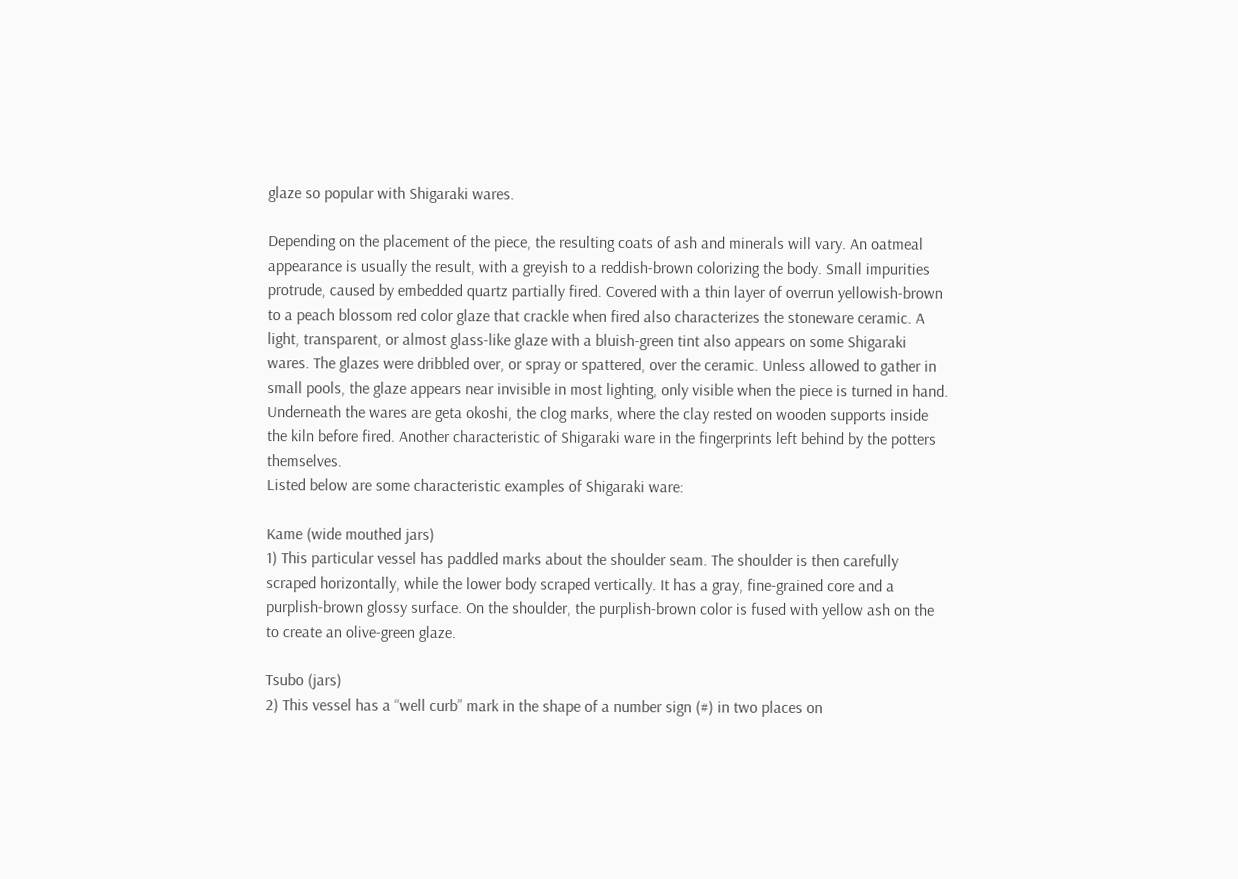glaze so popular with Shigaraki wares.

Depending on the placement of the piece, the resulting coats of ash and minerals will vary. An oatmeal appearance is usually the result, with a greyish to a reddish-brown colorizing the body. Small impurities protrude, caused by embedded quartz partially fired. Covered with a thin layer of overrun yellowish-brown to a peach blossom red color glaze that crackle when fired also characterizes the stoneware ceramic. A light, transparent, or almost glass-like glaze with a bluish-green tint also appears on some Shigaraki wares. The glazes were dribbled over, or spray or spattered, over the ceramic. Unless allowed to gather in small pools, the glaze appears near invisible in most lighting, only visible when the piece is turned in hand. Underneath the wares are geta okoshi, the clog marks, where the clay rested on wooden supports inside the kiln before fired. Another characteristic of Shigaraki ware in the fingerprints left behind by the potters themselves.
Listed below are some characteristic examples of Shigaraki ware:

Kame (wide mouthed jars)
1) This particular vessel has paddled marks about the shoulder seam. The shoulder is then carefully scraped horizontally, while the lower body scraped vertically. It has a gray, fine-grained core and a purplish-brown glossy surface. On the shoulder, the purplish-brown color is fused with yellow ash on the to create an olive-green glaze.

Tsubo (jars)
2) This vessel has a “well curb” mark in the shape of a number sign (#) in two places on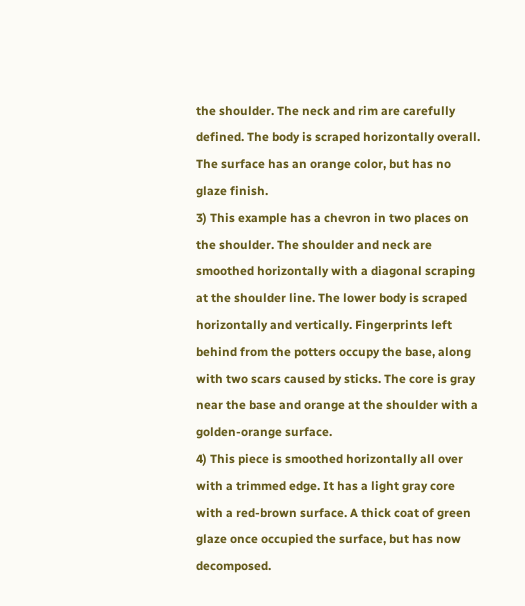the shoulder. The neck and rim are carefully defined. The body is scraped horizontally overall. The surface has an orange color, but has no glaze finish.
3) This example has a chevron in two places on the shoulder. The shoulder and neck are smoothed horizontally with a diagonal scraping at the shoulder line. The lower body is scraped horizontally and vertically. Fingerprints left behind from the potters occupy the base, along with two scars caused by sticks. The core is gray near the base and orange at the shoulder with a golden-orange surface.
4) This piece is smoothed horizontally all over with a trimmed edge. It has a light gray core with a red-brown surface. A thick coat of green glaze once occupied the surface, but has now decomposed.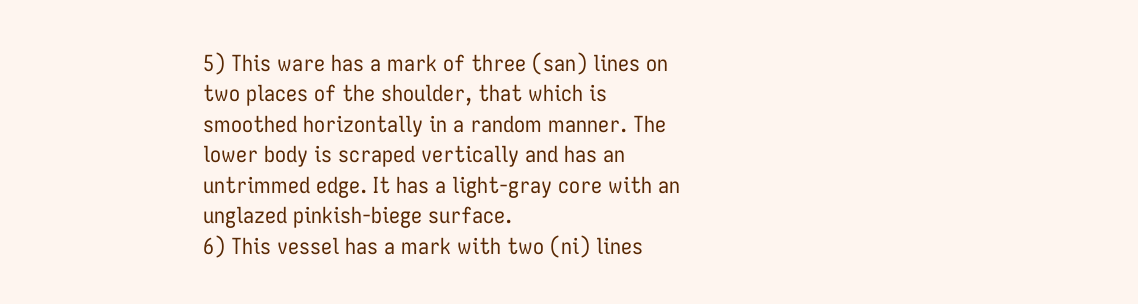5) This ware has a mark of three (san) lines on two places of the shoulder, that which is smoothed horizontally in a random manner. The lower body is scraped vertically and has an untrimmed edge. It has a light-gray core with an unglazed pinkish-biege surface.
6) This vessel has a mark with two (ni) lines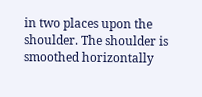in two places upon the shoulder. The shoulder is smoothed horizontally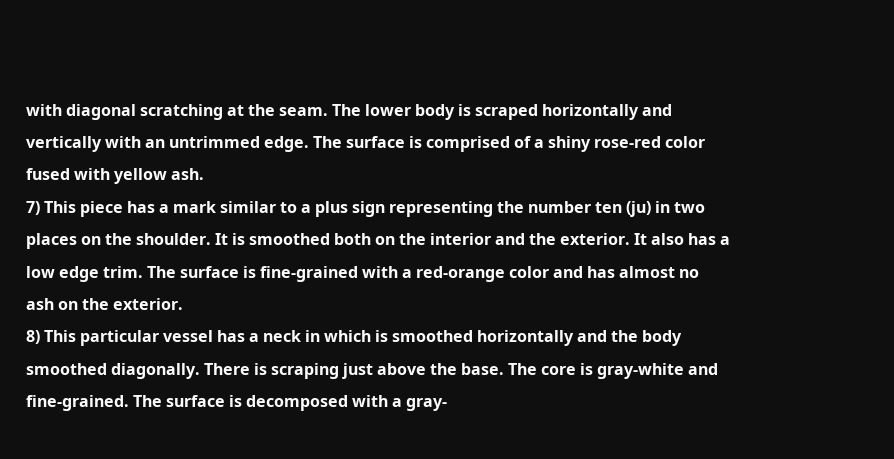with diagonal scratching at the seam. The lower body is scraped horizontally and vertically with an untrimmed edge. The surface is comprised of a shiny rose-red color fused with yellow ash.
7) This piece has a mark similar to a plus sign representing the number ten (ju) in two places on the shoulder. It is smoothed both on the interior and the exterior. It also has a low edge trim. The surface is fine-grained with a red-orange color and has almost no ash on the exterior.
8) This particular vessel has a neck in which is smoothed horizontally and the body smoothed diagonally. There is scraping just above the base. The core is gray-white and fine-grained. The surface is decomposed with a gray-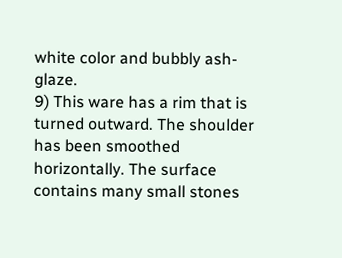white color and bubbly ash-glaze.
9) This ware has a rim that is turned outward. The shoulder has been smoothed horizontally. The surface contains many small stones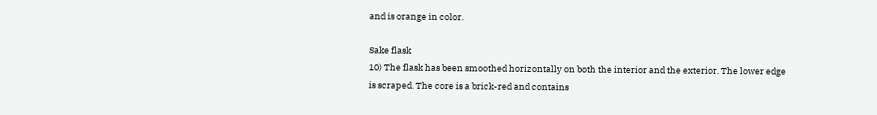and is orange in color.

Sake flask
10) The flask has been smoothed horizontally on both the interior and the exterior. The lower edge is scraped. The core is a brick-red and contains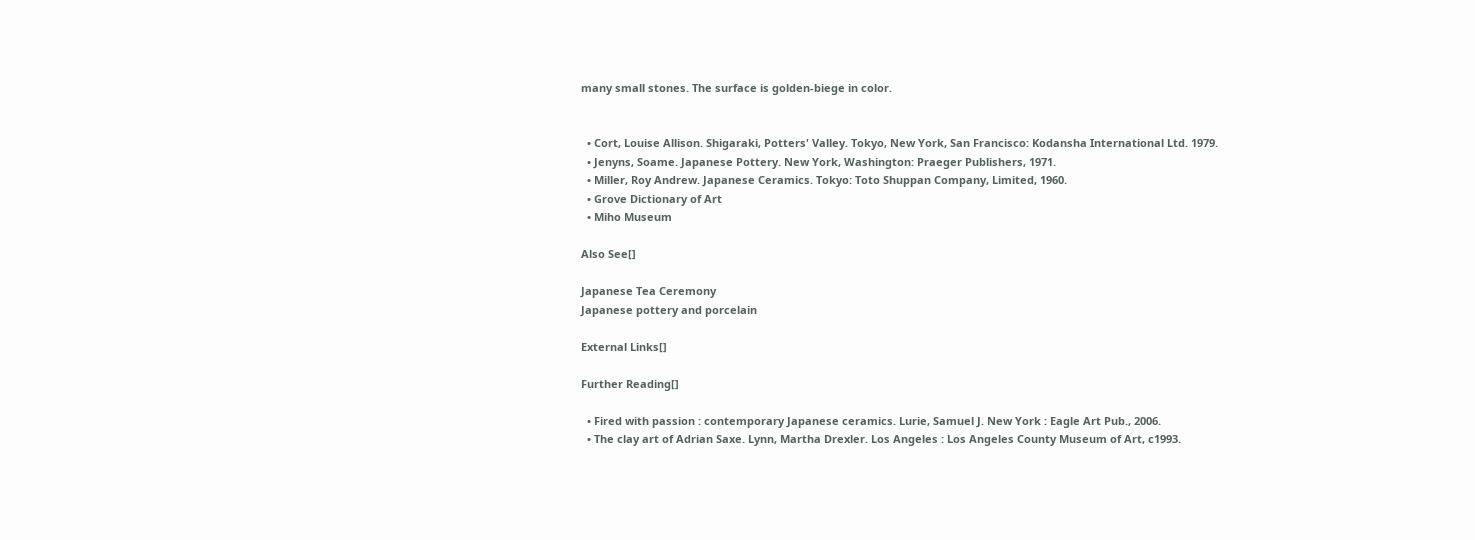many small stones. The surface is golden-biege in color.


  • Cort, Louise Allison. Shigaraki, Potters' Valley. Tokyo, New York, San Francisco: Kodansha International Ltd. 1979.
  • Jenyns, Soame. Japanese Pottery. New York, Washington: Praeger Publishers, 1971.
  • Miller, Roy Andrew. Japanese Ceramics. Tokyo: Toto Shuppan Company, Limited, 1960.
  • Grove Dictionary of Art
  • Miho Museum

Also See[]

Japanese Tea Ceremony
Japanese pottery and porcelain

External Links[]

Further Reading[]

  • Fired with passion : contemporary Japanese ceramics. Lurie, Samuel J. New York : Eagle Art Pub., 2006.
  • The clay art of Adrian Saxe. Lynn, Martha Drexler. Los Angeles : Los Angeles County Museum of Art, c1993.